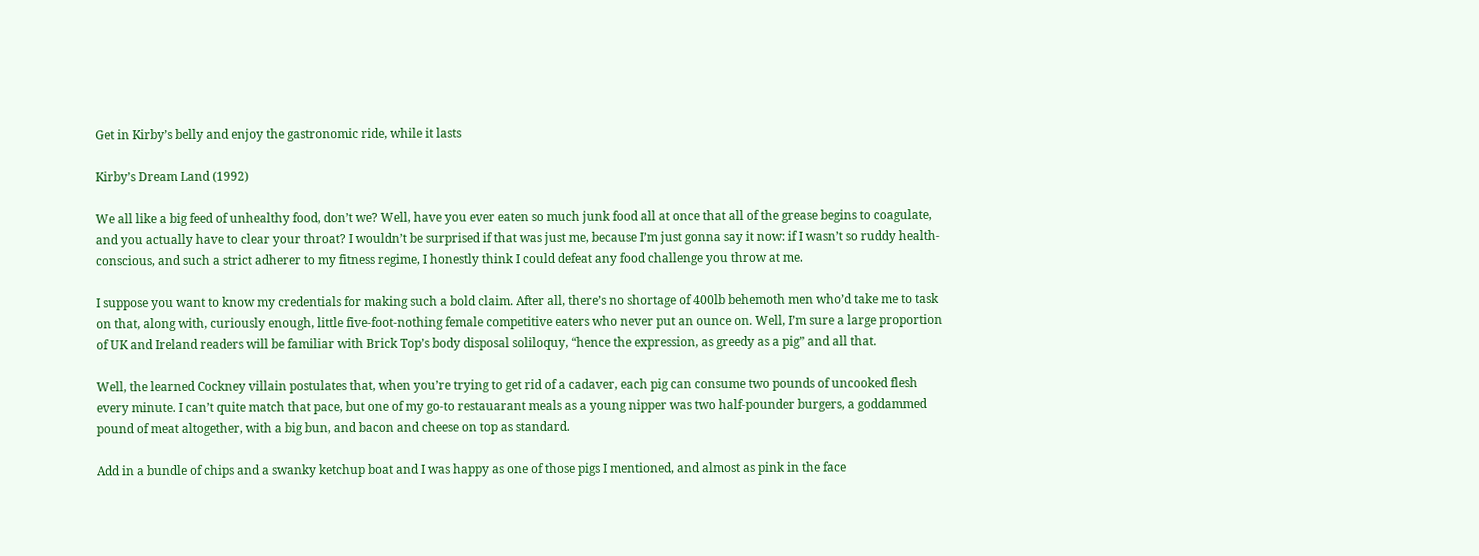Get in Kirby’s belly and enjoy the gastronomic ride, while it lasts

Kirby’s Dream Land (1992)

We all like a big feed of unhealthy food, don’t we? Well, have you ever eaten so much junk food all at once that all of the grease begins to coagulate, and you actually have to clear your throat? I wouldn’t be surprised if that was just me, because I’m just gonna say it now: if I wasn’t so ruddy health-conscious, and such a strict adherer to my fitness regime, I honestly think I could defeat any food challenge you throw at me.

I suppose you want to know my credentials for making such a bold claim. After all, there’s no shortage of 400lb behemoth men who’d take me to task on that, along with, curiously enough, little five-foot-nothing female competitive eaters who never put an ounce on. Well, I’m sure a large proportion of UK and Ireland readers will be familiar with Brick Top’s body disposal soliloquy, “hence the expression, as greedy as a pig” and all that.

Well, the learned Cockney villain postulates that, when you’re trying to get rid of a cadaver, each pig can consume two pounds of uncooked flesh every minute. I can’t quite match that pace, but one of my go-to restauarant meals as a young nipper was two half-pounder burgers, a goddammed pound of meat altogether, with a big bun, and bacon and cheese on top as standard.

Add in a bundle of chips and a swanky ketchup boat and I was happy as one of those pigs I mentioned, and almost as pink in the face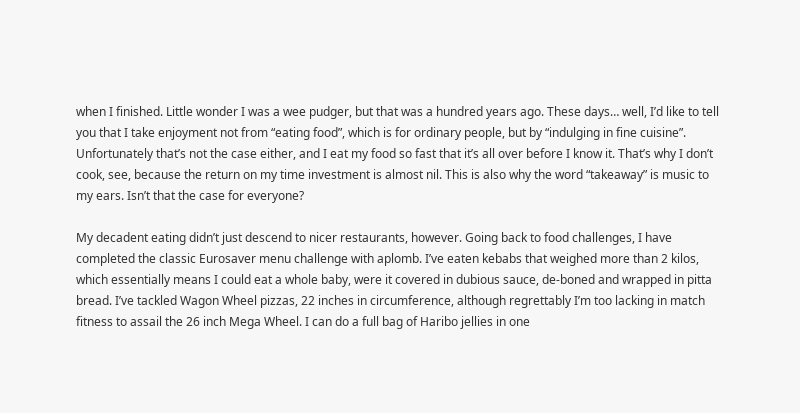when I finished. Little wonder I was a wee pudger, but that was a hundred years ago. These days… well, I’d like to tell you that I take enjoyment not from “eating food”, which is for ordinary people, but by “indulging in fine cuisine”. Unfortunately that’s not the case either, and I eat my food so fast that it’s all over before I know it. That’s why I don’t cook, see, because the return on my time investment is almost nil. This is also why the word “takeaway” is music to my ears. Isn’t that the case for everyone?

My decadent eating didn’t just descend to nicer restaurants, however. Going back to food challenges, I have completed the classic Eurosaver menu challenge with aplomb. I’ve eaten kebabs that weighed more than 2 kilos, which essentially means I could eat a whole baby, were it covered in dubious sauce, de-boned and wrapped in pitta bread. I’ve tackled Wagon Wheel pizzas, 22 inches in circumference, although regrettably I’m too lacking in match fitness to assail the 26 inch Mega Wheel. I can do a full bag of Haribo jellies in one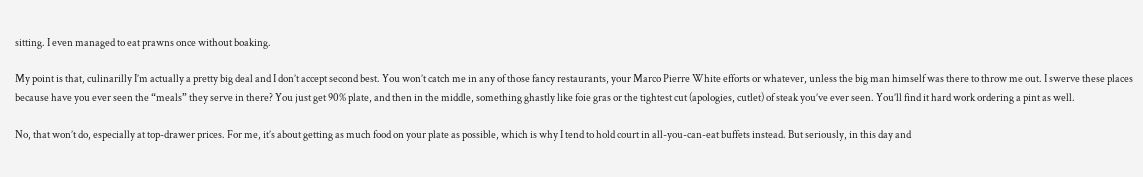sitting. I even managed to eat prawns once without boaking.

My point is that, culinarilly I’m actually a pretty big deal and I don’t accept second best. You won’t catch me in any of those fancy restaurants, your Marco Pierre White efforts or whatever, unless the big man himself was there to throw me out. I swerve these places because have you ever seen the “meals” they serve in there? You just get 90% plate, and then in the middle, something ghastly like foie gras or the tightest cut (apologies, cutlet) of steak you’ve ever seen. You’ll find it hard work ordering a pint as well.

No, that won’t do, especially at top-drawer prices. For me, it’s about getting as much food on your plate as possible, which is why I tend to hold court in all-you-can-eat buffets instead. But seriously, in this day and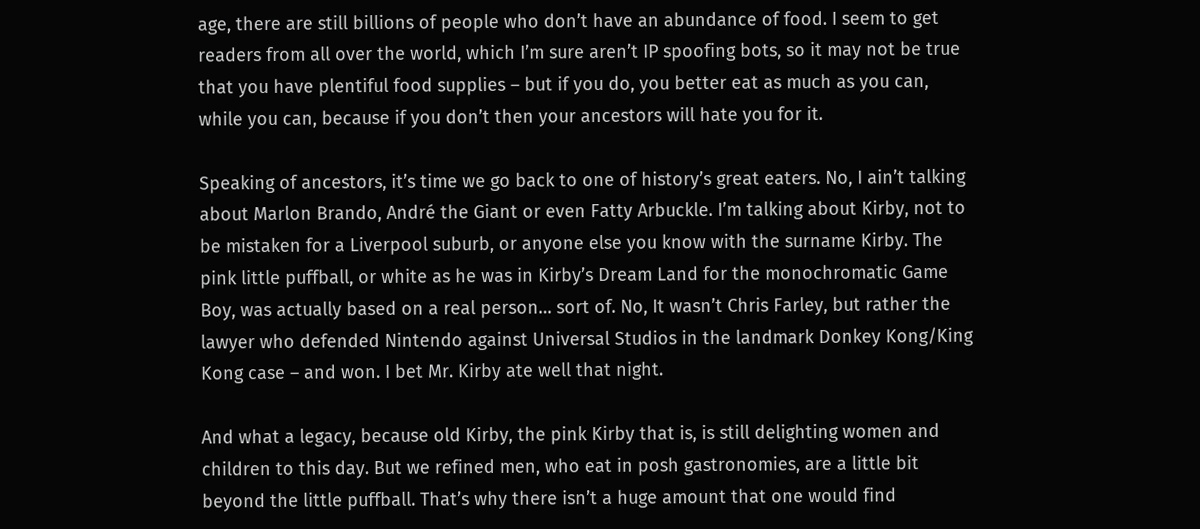age, there are still billions of people who don’t have an abundance of food. I seem to get readers from all over the world, which I’m sure aren’t IP spoofing bots, so it may not be true that you have plentiful food supplies – but if you do, you better eat as much as you can, while you can, because if you don’t then your ancestors will hate you for it.

Speaking of ancestors, it’s time we go back to one of history’s great eaters. No, I ain’t talking about Marlon Brando, André the Giant or even Fatty Arbuckle. I’m talking about Kirby, not to be mistaken for a Liverpool suburb, or anyone else you know with the surname Kirby. The pink little puffball, or white as he was in Kirby’s Dream Land for the monochromatic Game Boy, was actually based on a real person… sort of. No, It wasn’t Chris Farley, but rather the lawyer who defended Nintendo against Universal Studios in the landmark Donkey Kong/King Kong case – and won. I bet Mr. Kirby ate well that night.

And what a legacy, because old Kirby, the pink Kirby that is, is still delighting women and children to this day. But we refined men, who eat in posh gastronomies, are a little bit beyond the little puffball. That’s why there isn’t a huge amount that one would find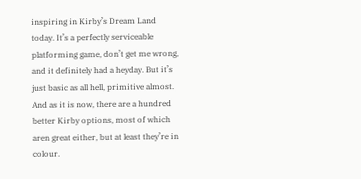inspiring in Kirby’s Dream Land today. It’s a perfectly serviceable platforming game, don’t get me wrong, and it definitely had a heyday. But it’s just basic as all hell, primitive almost. And as it is now, there are a hundred better Kirby options, most of which aren great either, but at least they’re in colour.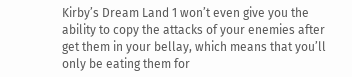Kirby’s Dream Land 1 won’t even give you the ability to copy the attacks of your enemies after get them in your bellay, which means that you’ll only be eating them for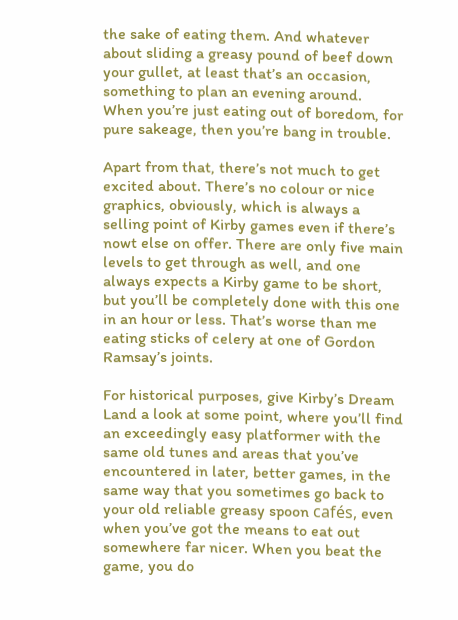the sake of eating them. And whatever about sliding a greasy pound of beef down your gullet, at least that’s an occasion, something to plan an evening around. When you’re just eating out of boredom, for pure sakeage, then you’re bang in trouble.

Apart from that, there’s not much to get excited about. There’s no colour or nice graphics, obviously, which is always a selling point of Kirby games even if there’s nowt else on offer. There are only five main levels to get through as well, and one always expects a Kirby game to be short, but you’ll be completely done with this one in an hour or less. That’s worse than me eating sticks of celery at one of Gordon Ramsay’s joints.

For historical purposes, give Kirby’s Dream Land a look at some point, where you’ll find an exceedingly easy platformer with the same old tunes and areas that you’ve encountered in later, better games, in the same way that you sometimes go back to your old reliable greasy spoon cafés, even when you’ve got the means to eat out somewhere far nicer. When you beat the game, you do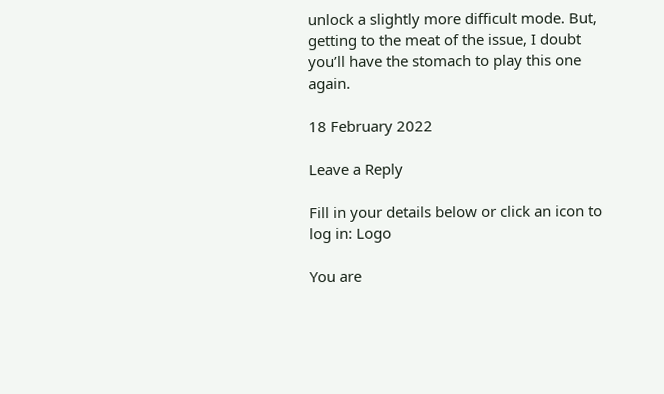unlock a slightly more difficult mode. But, getting to the meat of the issue, I doubt you’ll have the stomach to play this one again.

18 February 2022

Leave a Reply

Fill in your details below or click an icon to log in: Logo

You are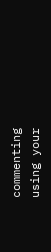commenting using your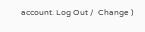account. Log Out /  Change )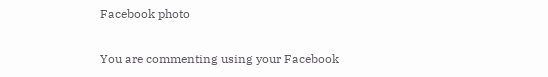Facebook photo

You are commenting using your Facebook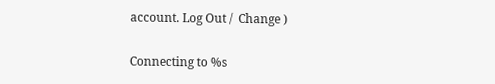account. Log Out /  Change )

Connecting to %s